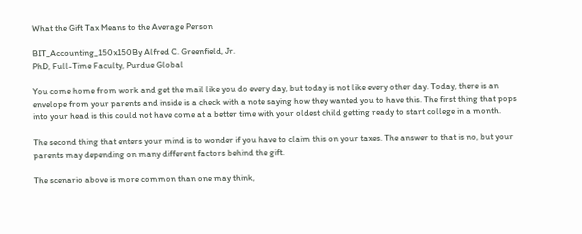What the Gift Tax Means to the Average Person

BIT_Accounting_150x150By Alfred C. Greenfield, Jr.
PhD, Full-Time Faculty, Purdue Global

You come home from work and get the mail like you do every day, but today is not like every other day. Today, there is an envelope from your parents and inside is a check with a note saying how they wanted you to have this. The first thing that pops into your head is this could not have come at a better time with your oldest child getting ready to start college in a month.

The second thing that enters your mind is to wonder if you have to claim this on your taxes. The answer to that is no, but your parents may depending on many different factors behind the gift.

The scenario above is more common than one may think,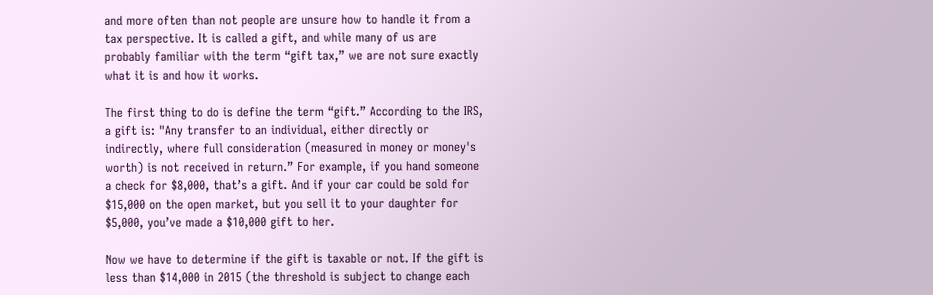and more often than not people are unsure how to handle it from a tax perspective. It is called a gift, and while many of us are probably familiar with the term “gift tax,” we are not sure exactly what it is and how it works.

The first thing to do is define the term “gift.” According to the IRS, a gift is: "Any transfer to an individual, either directly or indirectly, where full consideration (measured in money or money's worth) is not received in return.” For example, if you hand someone a check for $8,000, that’s a gift. And if your car could be sold for $15,000 on the open market, but you sell it to your daughter for $5,000, you’ve made a $10,000 gift to her.

Now we have to determine if the gift is taxable or not. If the gift is less than $14,000 in 2015 (the threshold is subject to change each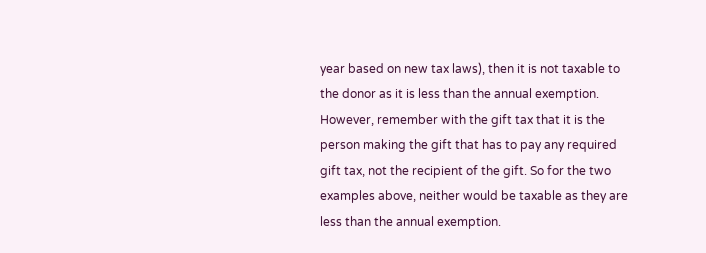year based on new tax laws), then it is not taxable to the donor as it is less than the annual exemption. However, remember with the gift tax that it is the person making the gift that has to pay any required gift tax, not the recipient of the gift. So for the two examples above, neither would be taxable as they are less than the annual exemption.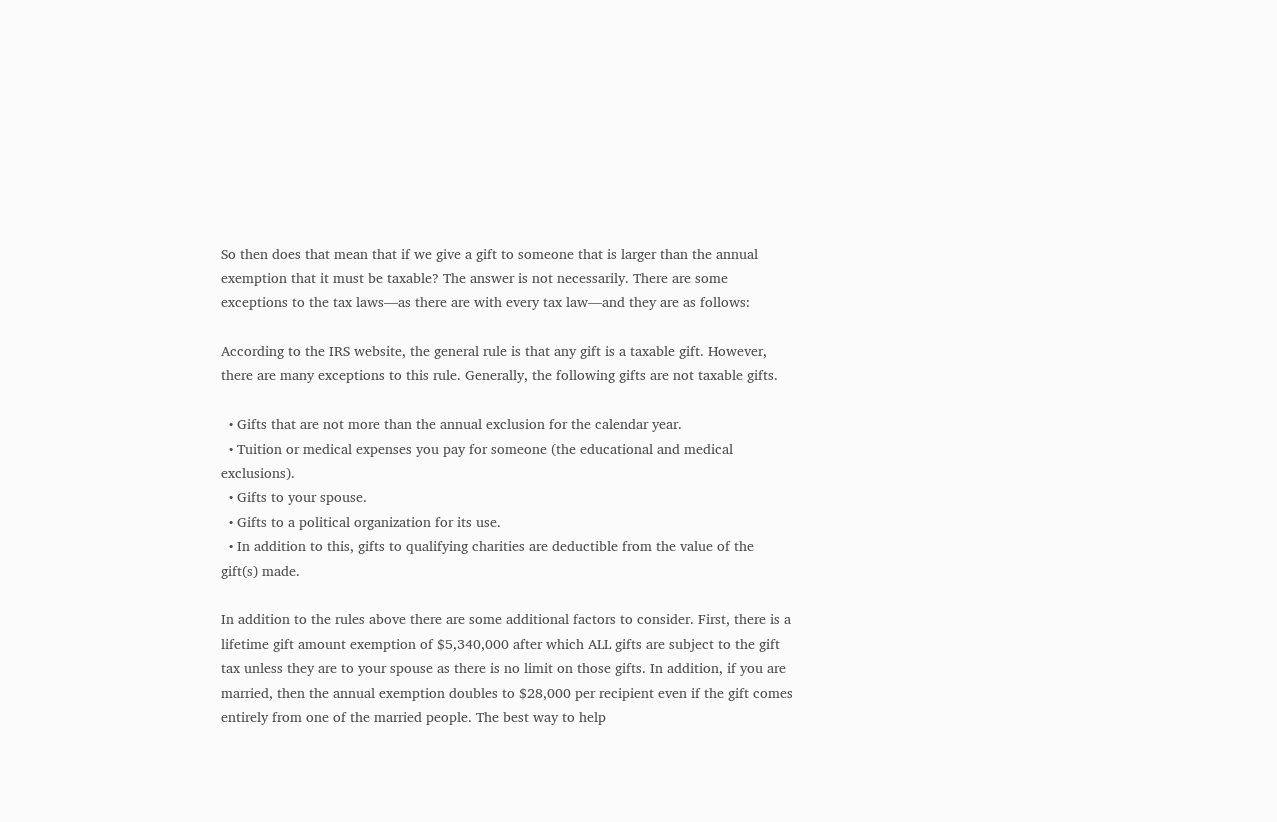So then does that mean that if we give a gift to someone that is larger than the annual exemption that it must be taxable? The answer is not necessarily. There are some exceptions to the tax laws—as there are with every tax law—and they are as follows:

According to the IRS website, the general rule is that any gift is a taxable gift. However, there are many exceptions to this rule. Generally, the following gifts are not taxable gifts.

  • Gifts that are not more than the annual exclusion for the calendar year.
  • Tuition or medical expenses you pay for someone (the educational and medical exclusions).
  • Gifts to your spouse.
  • Gifts to a political organization for its use.
  • In addition to this, gifts to qualifying charities are deductible from the value of the gift(s) made.

In addition to the rules above there are some additional factors to consider. First, there is a lifetime gift amount exemption of $5,340,000 after which ALL gifts are subject to the gift tax unless they are to your spouse as there is no limit on those gifts. In addition, if you are married, then the annual exemption doubles to $28,000 per recipient even if the gift comes entirely from one of the married people. The best way to help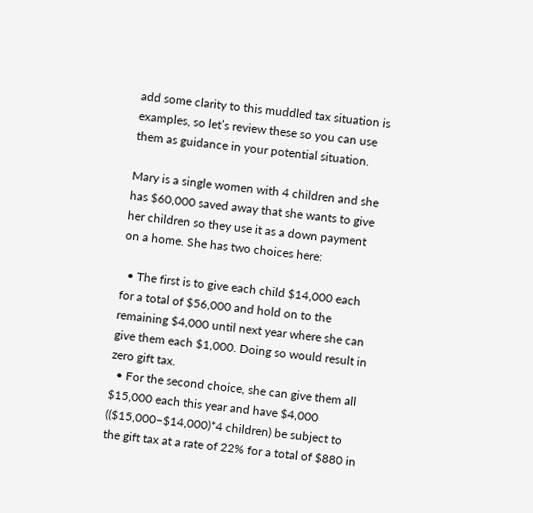add some clarity to this muddled tax situation is examples, so let’s review these so you can use them as guidance in your potential situation.

Mary is a single women with 4 children and she has $60,000 saved away that she wants to give her children so they use it as a down payment on a home. She has two choices here:

  • The first is to give each child $14,000 each for a total of $56,000 and hold on to the remaining $4,000 until next year where she can give them each $1,000. Doing so would result in zero gift tax.
  • For the second choice, she can give them all $15,000 each this year and have $4,000 (($15,000–$14,000)*4 children) be subject to the gift tax at a rate of 22% for a total of $880 in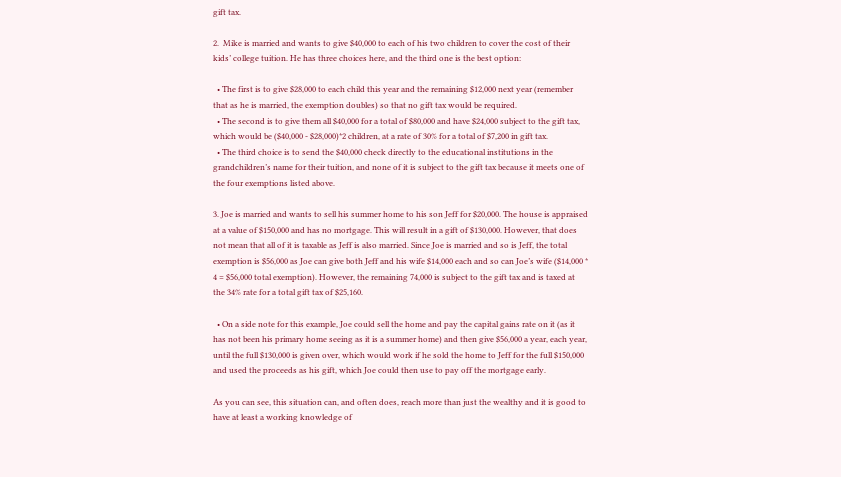gift tax.

2.  Mike is married and wants to give $40,000 to each of his two children to cover the cost of their kids’ college tuition. He has three choices here, and the third one is the best option:

  • The first is to give $28,000 to each child this year and the remaining $12,000 next year (remember that as he is married, the exemption doubles) so that no gift tax would be required.
  • The second is to give them all $40,000 for a total of $80,000 and have $24,000 subject to the gift tax, which would be ($40,000 - $28,000)*2 children, at a rate of 30% for a total of $7,200 in gift tax.
  • The third choice is to send the $40,000 check directly to the educational institutions in the grandchildren’s name for their tuition, and none of it is subject to the gift tax because it meets one of the four exemptions listed above.

3. Joe is married and wants to sell his summer home to his son Jeff for $20,000. The house is appraised at a value of $150,000 and has no mortgage. This will result in a gift of $130,000. However, that does not mean that all of it is taxable as Jeff is also married. Since Joe is married and so is Jeff, the total exemption is $56,000 as Joe can give both Jeff and his wife $14,000 each and so can Joe’s wife ($14,000 * 4 = $56,000 total exemption). However, the remaining 74,000 is subject to the gift tax and is taxed at the 34% rate for a total gift tax of $25,160.

  • On a side note for this example, Joe could sell the home and pay the capital gains rate on it (as it has not been his primary home seeing as it is a summer home) and then give $56,000 a year, each year, until the full $130,000 is given over, which would work if he sold the home to Jeff for the full $150,000 and used the proceeds as his gift, which Joe could then use to pay off the mortgage early.

As you can see, this situation can, and often does, reach more than just the wealthy and it is good to have at least a working knowledge of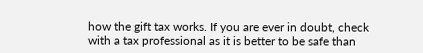how the gift tax works. If you are ever in doubt, check with a tax professional as it is better to be safe than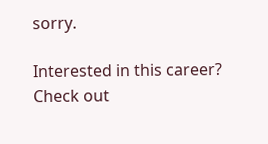sorry.

Interested in this career? Check out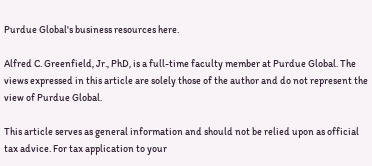Purdue Global's business resources here.

Alfred C. Greenfield, Jr., PhD, is a full-time faculty member at Purdue Global. The views expressed in this article are solely those of the author and do not represent the view of Purdue Global.

This article serves as general information and should not be relied upon as official tax advice. For tax application to your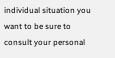individual situation you want to be sure to consult your personal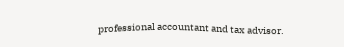professional accountant and tax advisor.